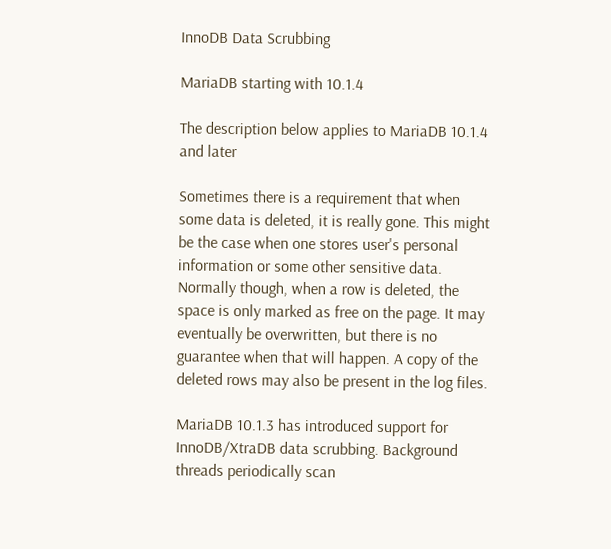InnoDB Data Scrubbing

MariaDB starting with 10.1.4

The description below applies to MariaDB 10.1.4 and later

Sometimes there is a requirement that when some data is deleted, it is really gone. This might be the case when one stores user's personal information or some other sensitive data. Normally though, when a row is deleted, the space is only marked as free on the page. It may eventually be overwritten, but there is no guarantee when that will happen. A copy of the deleted rows may also be present in the log files.

MariaDB 10.1.3 has introduced support for InnoDB/XtraDB data scrubbing. Background threads periodically scan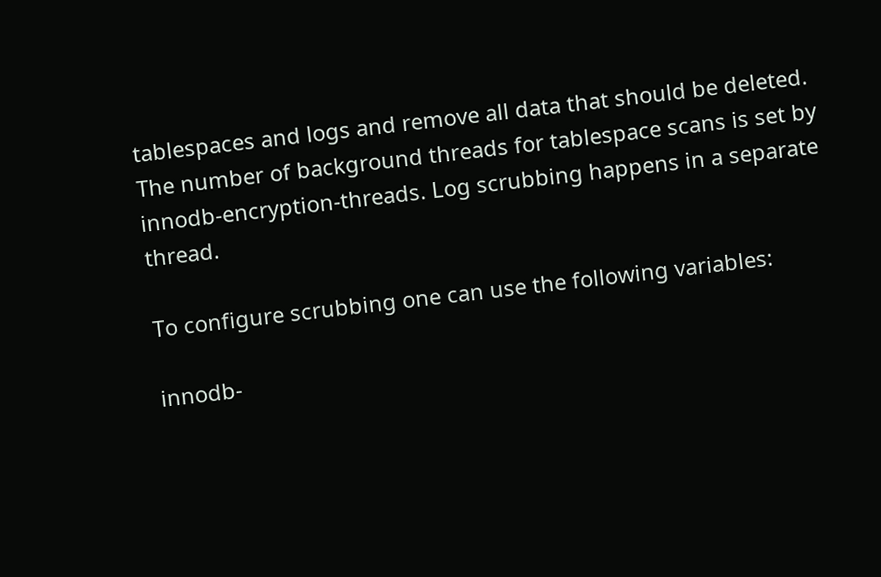tablespaces and logs and remove all data that should be deleted. The number of background threads for tablespace scans is set by innodb-encryption-threads. Log scrubbing happens in a separate thread.

To configure scrubbing one can use the following variables:

innodb-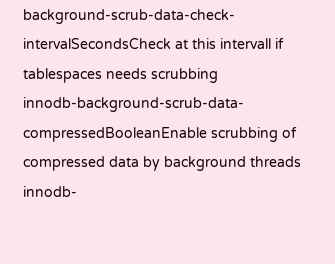background-scrub-data-check-intervalSecondsCheck at this intervall if tablespaces needs scrubbing
innodb-background-scrub-data-compressedBooleanEnable scrubbing of compressed data by background threads
innodb-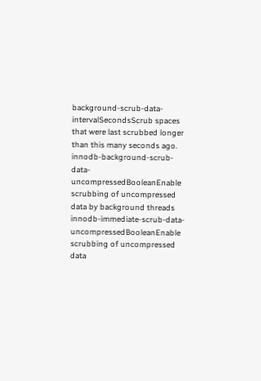background-scrub-data-intervalSecondsScrub spaces that were last scrubbed longer than this many seconds ago.
innodb-background-scrub-data-uncompressedBooleanEnable scrubbing of uncompressed data by background threads
innodb-immediate-scrub-data-uncompressedBooleanEnable scrubbing of uncompressed data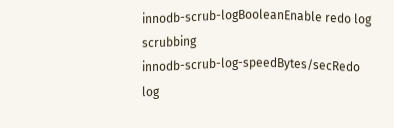innodb-scrub-logBooleanEnable redo log scrubbing
innodb-scrub-log-speedBytes/secRedo log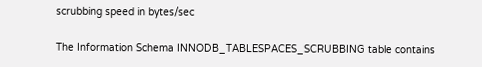scrubbing speed in bytes/sec

The Information Schema INNODB_TABLESPACES_SCRUBBING table contains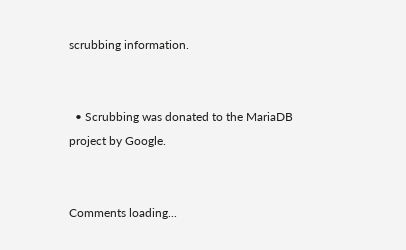scrubbing information.


  • Scrubbing was donated to the MariaDB project by Google.


Comments loading...